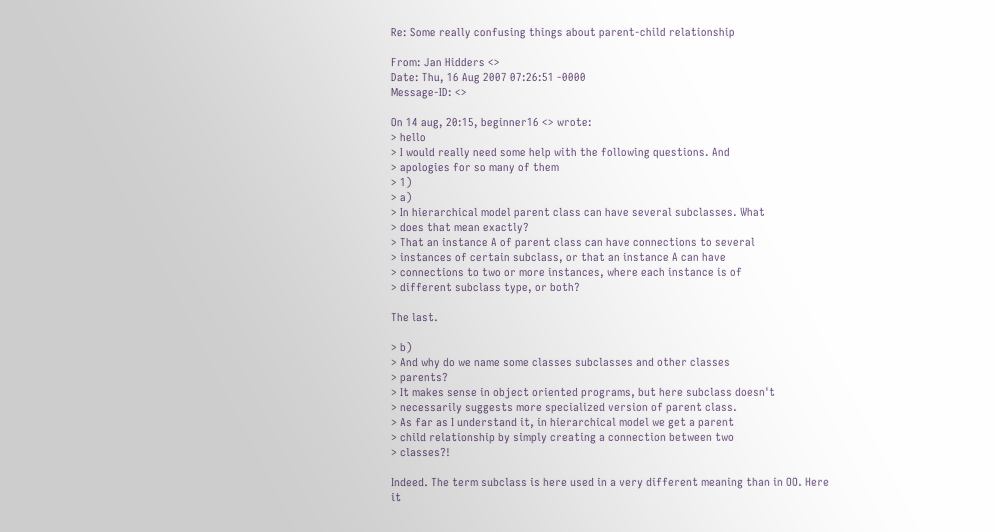Re: Some really confusing things about parent-child relationship

From: Jan Hidders <>
Date: Thu, 16 Aug 2007 07:26:51 -0000
Message-ID: <>

On 14 aug, 20:15, beginner16 <> wrote:
> hello
> I would really need some help with the following questions. And
> apologies for so many of them
> 1)
> a)
> In hierarchical model parent class can have several subclasses. What
> does that mean exactly?
> That an instance A of parent class can have connections to several
> instances of certain subclass, or that an instance A can have
> connections to two or more instances, where each instance is of
> different subclass type, or both?

The last.

> b)
> And why do we name some classes subclasses and other classes
> parents?
> It makes sense in object oriented programs, but here subclass doesn't
> necessarily suggests more specialized version of parent class.
> As far as I understand it, in hierarchical model we get a parent
> child relationship by simply creating a connection between two
> classes?!

Indeed. The term subclass is here used in a very different meaning than in OO. Here it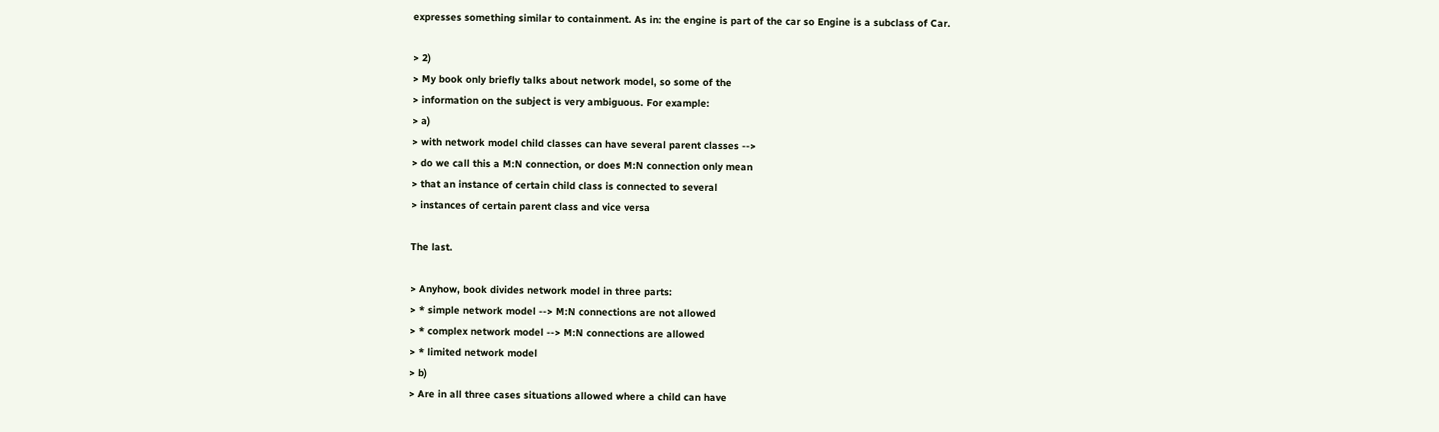expresses something similar to containment. As in: the engine is part of the car so Engine is a subclass of Car.

> 2)
> My book only briefly talks about network model, so some of the
> information on the subject is very ambiguous. For example:
> a)
> with network model child classes can have several parent classes -->
> do we call this a M:N connection, or does M:N connection only mean
> that an instance of certain child class is connected to several
> instances of certain parent class and vice versa

The last.

> Anyhow, book divides network model in three parts:
> * simple network model --> M:N connections are not allowed
> * complex network model --> M:N connections are allowed
> * limited network model
> b)
> Are in all three cases situations allowed where a child can have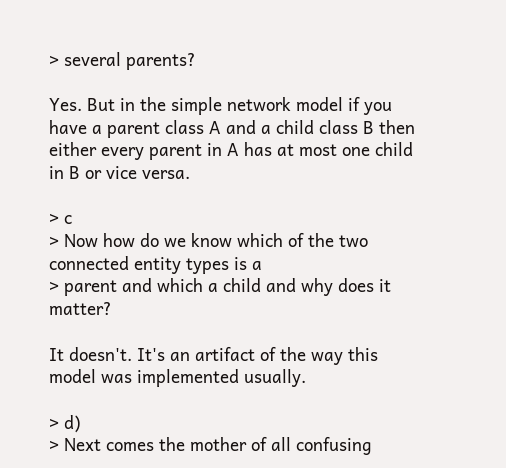> several parents?

Yes. But in the simple network model if you have a parent class A and a child class B then either every parent in A has at most one child in B or vice versa.

> c
> Now how do we know which of the two connected entity types is a
> parent and which a child and why does it matter?

It doesn't. It's an artifact of the way this model was implemented usually.

> d)
> Next comes the mother of all confusing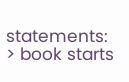statements:
> book starts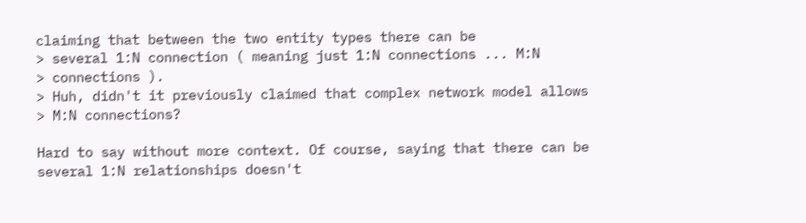claiming that between the two entity types there can be
> several 1:N connection ( meaning just 1:N connections ... M:N
> connections ).
> Huh, didn't it previously claimed that complex network model allows
> M:N connections?

Hard to say without more context. Of course, saying that there can be several 1:N relationships doesn't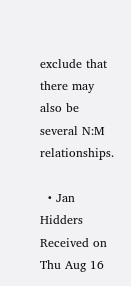exclude that there may also be several N:M relationships.

  • Jan Hidders
Received on Thu Aug 16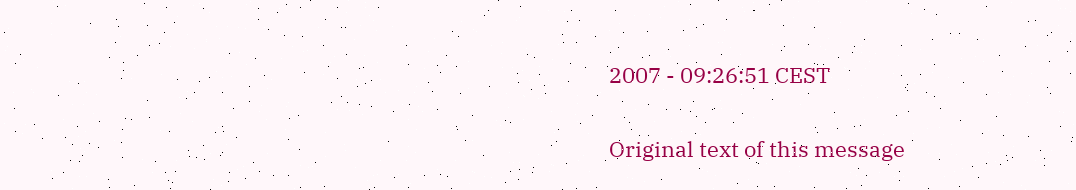2007 - 09:26:51 CEST

Original text of this message